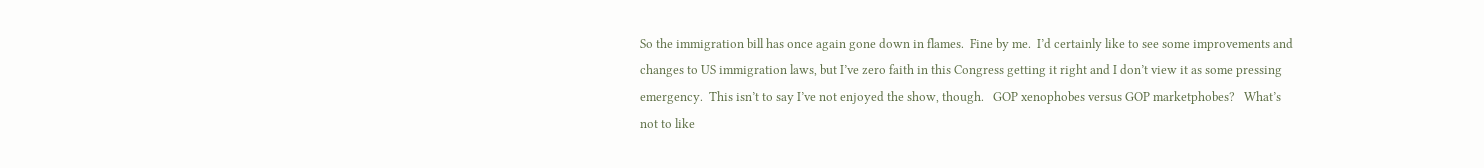So the immigration bill has once again gone down in flames.  Fine by me.  I’d certainly like to see some improvements and changes to US immigration laws, but I’ve zero faith in this Congress getting it right and I don’t view it as some pressing emergency.  This isn’t to say I’ve not enjoyed the show, though.   GOP xenophobes versus GOP marketphobes?   What’s not to like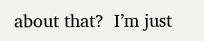about that?  I’m just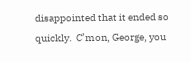disappointed that it ended so quickly.  C’mon, George, you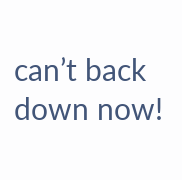can’t back down now!